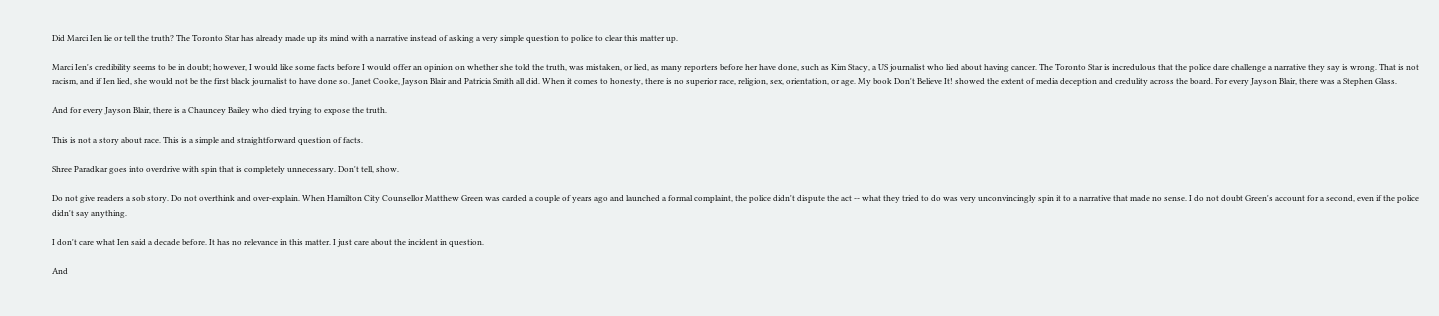Did Marci Ien lie or tell the truth? The Toronto Star has already made up its mind with a narrative instead of asking a very simple question to police to clear this matter up.

Marci Ien's credibility seems to be in doubt; however, I would like some facts before I would offer an opinion on whether she told the truth, was mistaken, or lied, as many reporters before her have done, such as Kim Stacy, a US journalist who lied about having cancer. The Toronto Star is incredulous that the police dare challenge a narrative they say is wrong. That is not racism, and if Ien lied, she would not be the first black journalist to have done so. Janet Cooke, Jayson Blair and Patricia Smith all did. When it comes to honesty, there is no superior race, religion, sex, orientation, or age. My book Don't Believe It! showed the extent of media deception and credulity across the board. For every Jayson Blair, there was a Stephen Glass.

And for every Jayson Blair, there is a Chauncey Bailey who died trying to expose the truth.

This is not a story about race. This is a simple and straightforward question of facts.

Shree Paradkar goes into overdrive with spin that is completely unnecessary. Don't tell, show.

Do not give readers a sob story. Do not overthink and over-explain. When Hamilton City Counsellor Matthew Green was carded a couple of years ago and launched a formal complaint, the police didn't dispute the act -- what they tried to do was very unconvincingly spin it to a narrative that made no sense. I do not doubt Green's account for a second, even if the police didn't say anything.

I don't care what Ien said a decade before. It has no relevance in this matter. I just care about the incident in question.

And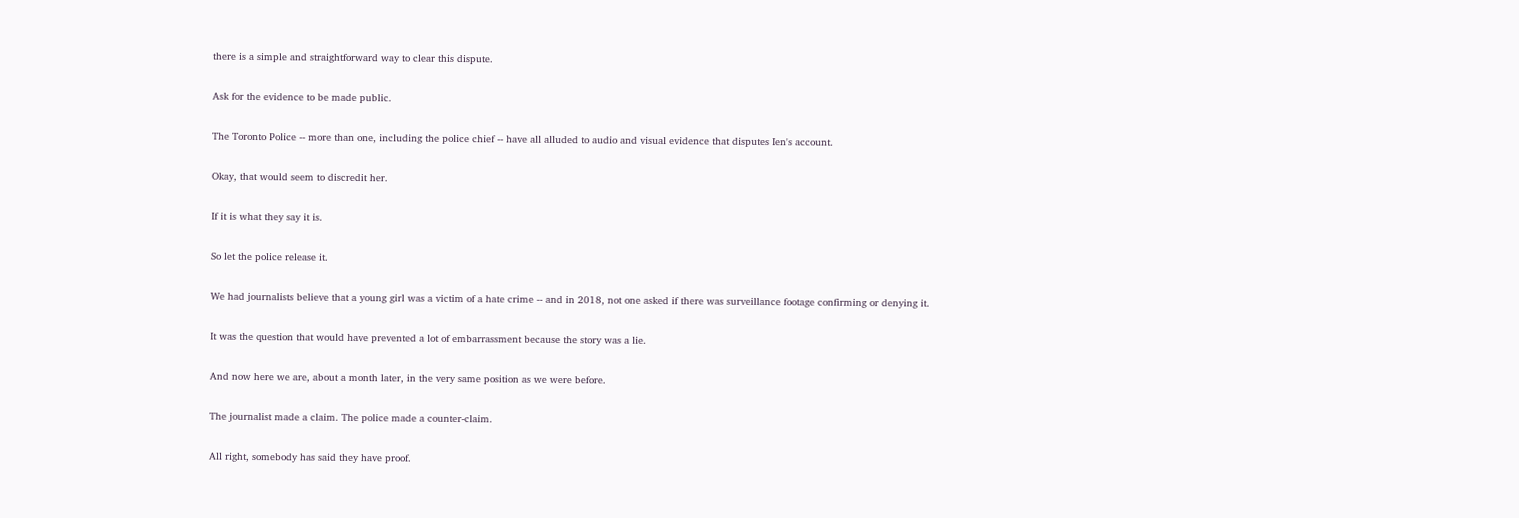there is a simple and straightforward way to clear this dispute.

Ask for the evidence to be made public.

The Toronto Police -- more than one, including the police chief -- have all alluded to audio and visual evidence that disputes Ien's account.

Okay, that would seem to discredit her.

If it is what they say it is.

So let the police release it.

We had journalists believe that a young girl was a victim of a hate crime -- and in 2018, not one asked if there was surveillance footage confirming or denying it.

It was the question that would have prevented a lot of embarrassment because the story was a lie.

And now here we are, about a month later, in the very same position as we were before.

The journalist made a claim. The police made a counter-claim.

All right, somebody has said they have proof.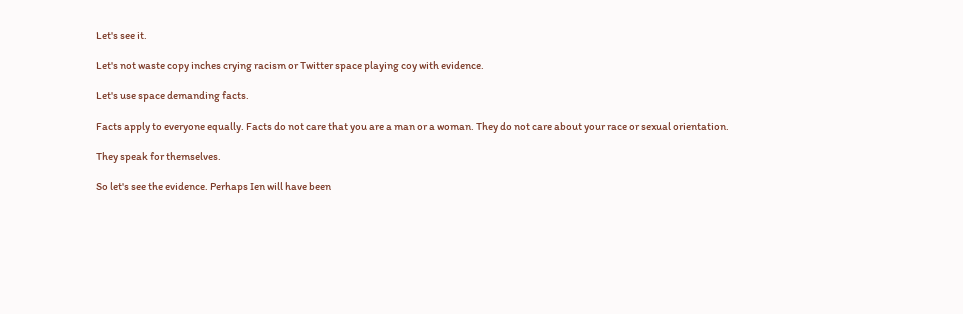Let's see it.

Let's not waste copy inches crying racism or Twitter space playing coy with evidence.

Let's use space demanding facts.

Facts apply to everyone equally. Facts do not care that you are a man or a woman. They do not care about your race or sexual orientation.

They speak for themselves.

So let's see the evidence. Perhaps Ien will have been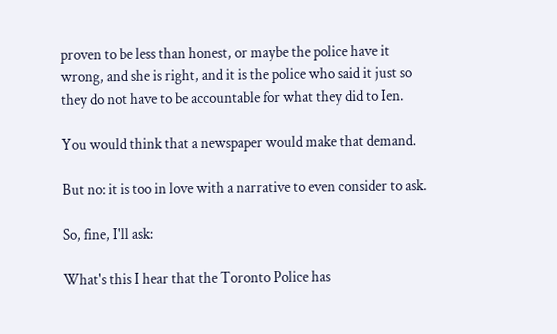proven to be less than honest, or maybe the police have it wrong, and she is right, and it is the police who said it just so they do not have to be accountable for what they did to Ien.

You would think that a newspaper would make that demand.

But no: it is too in love with a narrative to even consider to ask.

So, fine, I'll ask:

What's this I hear that the Toronto Police has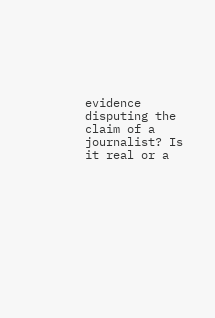evidence disputing the claim of a journalist? Is it real or a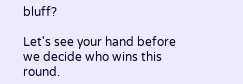bluff?

Let's see your hand before we decide who wins this round.